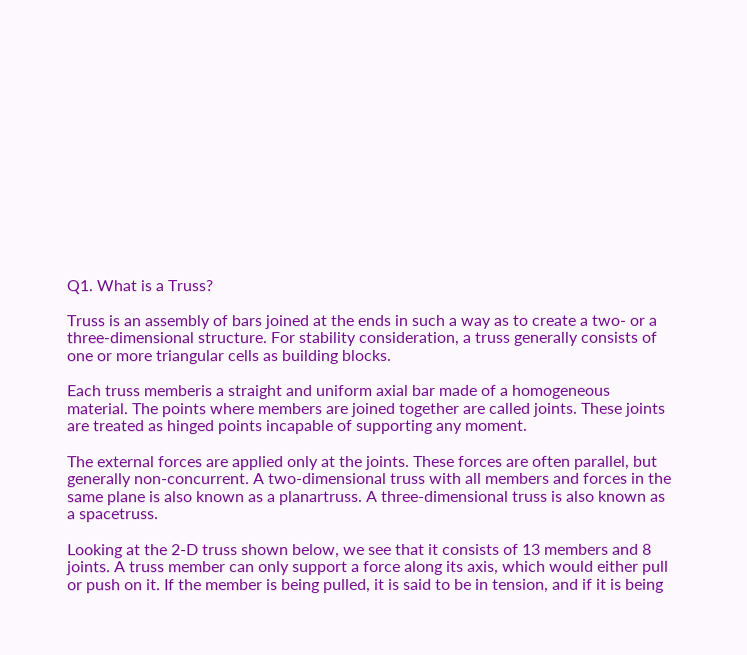Q1. What is a Truss?

Truss is an assembly of bars joined at the ends in such a way as to create a two- or a three-dimensional structure. For stability consideration, a truss generally consists of one or more triangular cells as building blocks.

Each truss memberis a straight and uniform axial bar made of a homogeneous material. The points where members are joined together are called joints. These joints are treated as hinged points incapable of supporting any moment.

The external forces are applied only at the joints. These forces are often parallel, but generally non-concurrent. A two-dimensional truss with all members and forces in the same plane is also known as a planartruss. A three-dimensional truss is also known as a spacetruss.

Looking at the 2-D truss shown below, we see that it consists of 13 members and 8 joints. A truss member can only support a force along its axis, which would either pull or push on it. If the member is being pulled, it is said to be in tension, and if it is being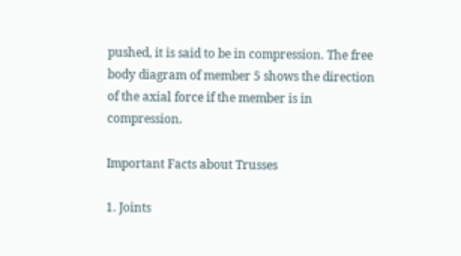pushed, it is said to be in compression. The free body diagram of member 5 shows the direction of the axial force if the member is in compression.

Important Facts about Trusses

1. Joints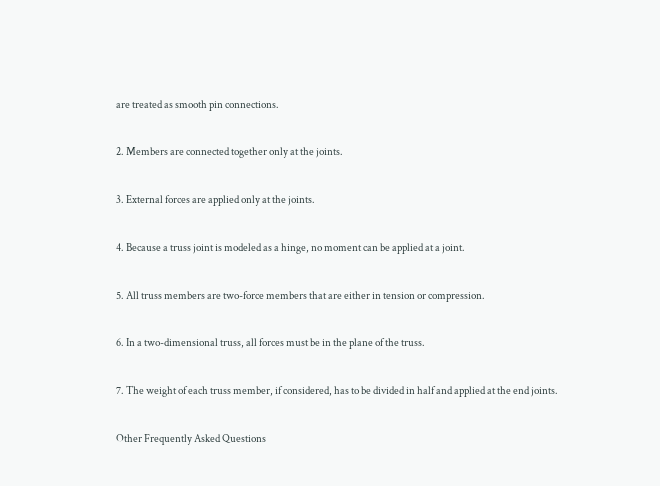are treated as smooth pin connections.

2. Members are connected together only at the joints.

3. External forces are applied only at the joints.

4. Because a truss joint is modeled as a hinge, no moment can be applied at a joint.

5. All truss members are two-force members that are either in tension or compression.

6. In a two-dimensional truss, all forces must be in the plane of the truss.

7. The weight of each truss member, if considered, has to be divided in half and applied at the end joints.

Other Frequently Asked Questions